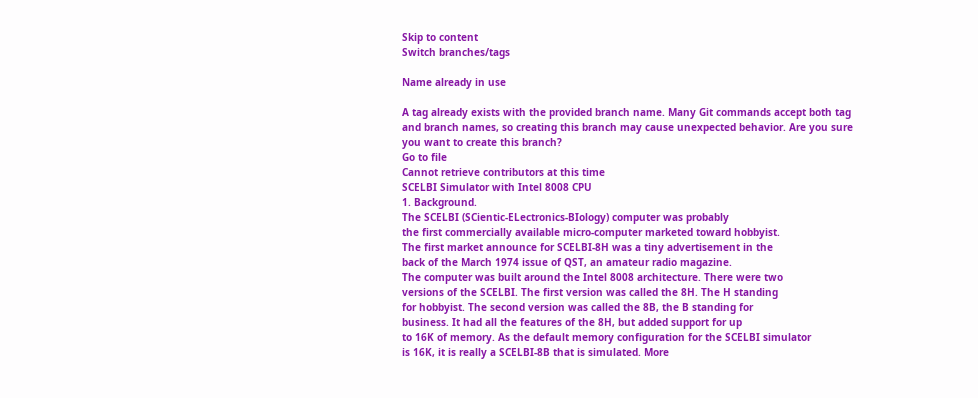Skip to content
Switch branches/tags

Name already in use

A tag already exists with the provided branch name. Many Git commands accept both tag and branch names, so creating this branch may cause unexpected behavior. Are you sure you want to create this branch?
Go to file
Cannot retrieve contributors at this time
SCELBI Simulator with Intel 8008 CPU
1. Background.
The SCELBI (SCientic-ELectronics-BIology) computer was probably
the first commercially available micro-computer marketed toward hobbyist.
The first market announce for SCELBI-8H was a tiny advertisement in the
back of the March 1974 issue of QST, an amateur radio magazine.
The computer was built around the Intel 8008 architecture. There were two
versions of the SCELBI. The first version was called the 8H. The H standing
for hobbyist. The second version was called the 8B, the B standing for
business. It had all the features of the 8H, but added support for up
to 16K of memory. As the default memory configuration for the SCELBI simulator
is 16K, it is really a SCELBI-8B that is simulated. More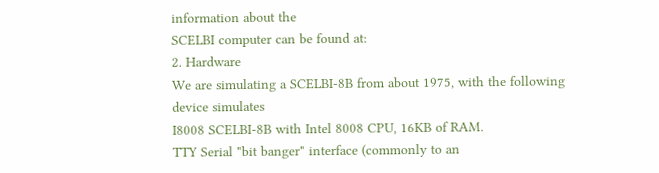information about the
SCELBI computer can be found at:
2. Hardware
We are simulating a SCELBI-8B from about 1975, with the following
device simulates
I8008 SCELBI-8B with Intel 8008 CPU, 16KB of RAM.
TTY Serial "bit banger" interface (commonly to an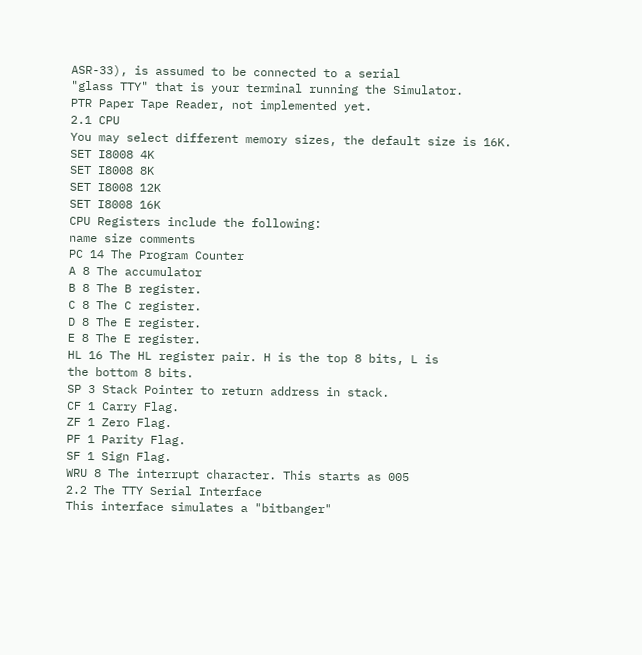ASR-33), is assumed to be connected to a serial
"glass TTY" that is your terminal running the Simulator.
PTR Paper Tape Reader, not implemented yet.
2.1 CPU
You may select different memory sizes, the default size is 16K.
SET I8008 4K
SET I8008 8K
SET I8008 12K
SET I8008 16K
CPU Registers include the following:
name size comments
PC 14 The Program Counter
A 8 The accumulator
B 8 The B register.
C 8 The C register.
D 8 The E register.
E 8 The E register.
HL 16 The HL register pair. H is the top 8 bits, L is
the bottom 8 bits.
SP 3 Stack Pointer to return address in stack.
CF 1 Carry Flag.
ZF 1 Zero Flag.
PF 1 Parity Flag.
SF 1 Sign Flag.
WRU 8 The interrupt character. This starts as 005
2.2 The TTY Serial Interface
This interface simulates a "bitbanger"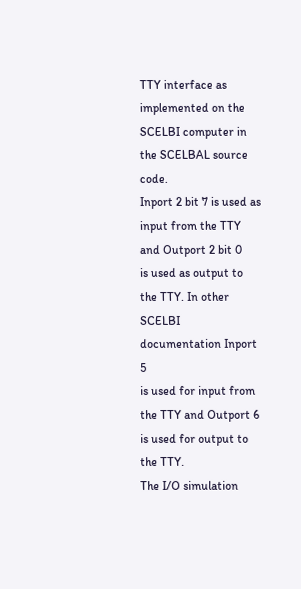TTY interface as
implemented on the SCELBI computer in the SCELBAL source code.
Inport 2 bit 7 is used as input from the TTY and Outport 2 bit 0
is used as output to the TTY. In other SCELBI documentation Inport 5
is used for input from the TTY and Outport 6 is used for output to the TTY.
The I/O simulation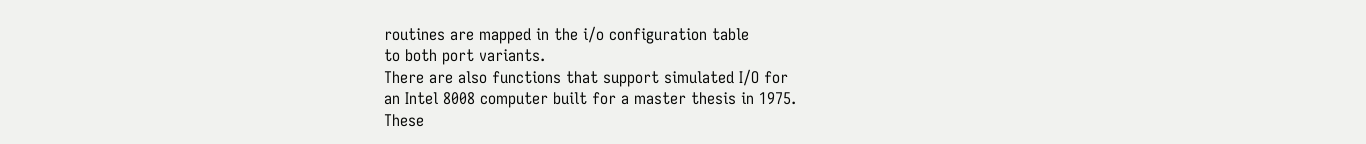routines are mapped in the i/o configuration table
to both port variants.
There are also functions that support simulated I/O for
an Intel 8008 computer built for a master thesis in 1975.
These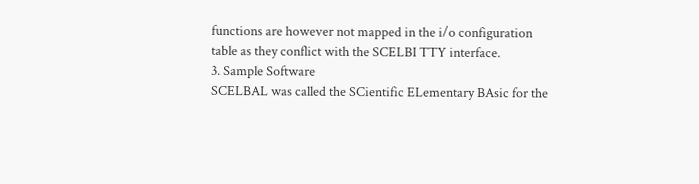functions are however not mapped in the i/o configuration
table as they conflict with the SCELBI TTY interface.
3. Sample Software
SCELBAL was called the SCientific ELementary BAsic for the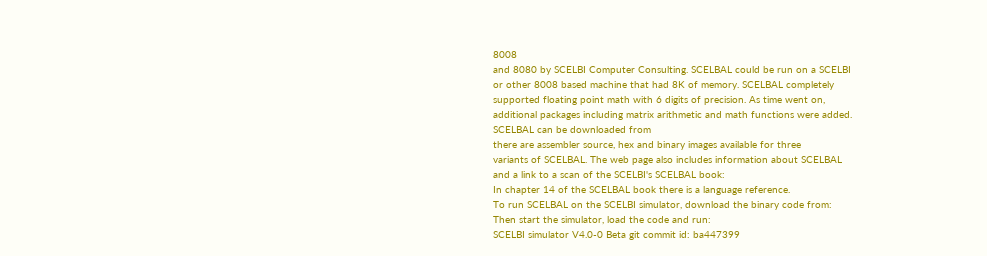8008
and 8080 by SCELBI Computer Consulting. SCELBAL could be run on a SCELBI
or other 8008 based machine that had 8K of memory. SCELBAL completely
supported floating point math with 6 digits of precision. As time went on,
additional packages including matrix arithmetic and math functions were added.
SCELBAL can be downloaded from
there are assembler source, hex and binary images available for three
variants of SCELBAL. The web page also includes information about SCELBAL
and a link to a scan of the SCELBI's SCELBAL book:
In chapter 14 of the SCELBAL book there is a language reference.
To run SCELBAL on the SCELBI simulator, download the binary code from:
Then start the simulator, load the code and run:
SCELBI simulator V4.0-0 Beta git commit id: ba447399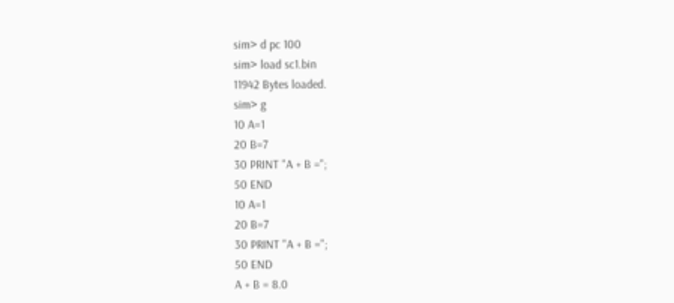sim> d pc 100
sim> load sc1.bin
11942 Bytes loaded.
sim> g
10 A=1
20 B=7
30 PRINT "A + B =";
50 END
10 A=1
20 B=7
30 PRINT "A + B =";
50 END
A + B = 8.0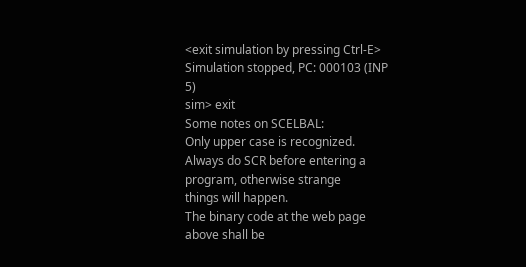<exit simulation by pressing Ctrl-E>
Simulation stopped, PC: 000103 (INP 5)
sim> exit
Some notes on SCELBAL:
Only upper case is recognized.
Always do SCR before entering a program, otherwise strange
things will happen.
The binary code at the web page above shall be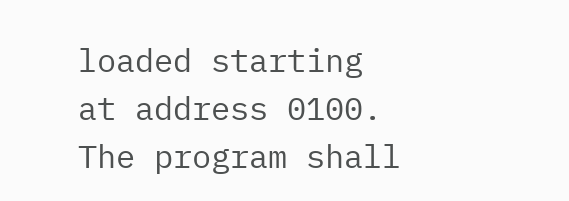loaded starting
at address 0100. The program shall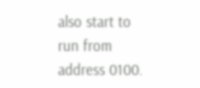also start to run from
address 0100.